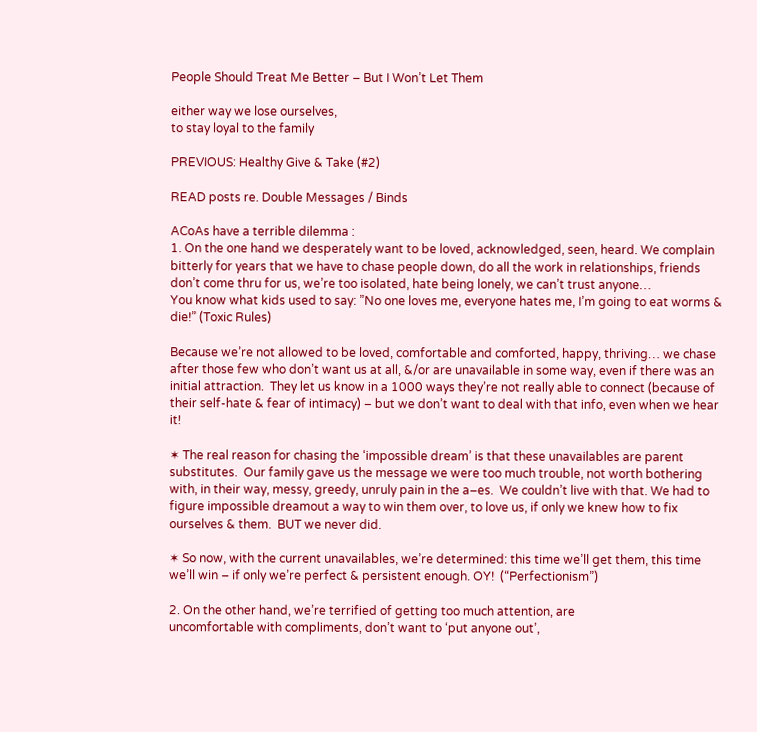People Should Treat Me Better – But I Won’t Let Them

either way we lose ourselves,
to stay loyal to the family

PREVIOUS: Healthy Give & Take (#2)

READ posts re. Double Messages / Binds

ACoAs have a terrible dilemma :
1. On the one hand we desperately want to be loved, acknowledged, seen, heard. We complain bitterly for years that we have to chase people down, do all the work in relationships, friends don’t come thru for us, we’re too isolated, hate being lonely, we can’t trust anyone…
You know what kids used to say: ”No one loves me, everyone hates me, I’m going to eat worms & die!” (Toxic Rules)

Because we’re not allowed to be loved, comfortable and comforted, happy, thriving… we chase after those few who don’t want us at all, &/or are unavailable in some way, even if there was an initial attraction.  They let us know in a 1000 ways they’re not really able to connect (because of their self-hate & fear of intimacy) – but we don’t want to deal with that info, even when we hear it!

✶ The real reason for chasing the ‘impossible dream’ is that these unavailables are parent substitutes.  Our family gave us the message we were too much trouble, not worth bothering with, in their way, messy, greedy, unruly pain in the a–es.  We couldn’t live with that. We had to figure impossible dreamout a way to win them over, to love us, if only we knew how to fix ourselves & them.  BUT we never did.

✶ So now, with the current unavailables, we’re determined: this time we’ll get them, this time we’ll win – if only we’re perfect & persistent enough. OY!  (“Perfectionism”)

2. On the other hand, we’re terrified of getting too much attention, are
uncomfortable with compliments, don’t want to ‘put anyone out’,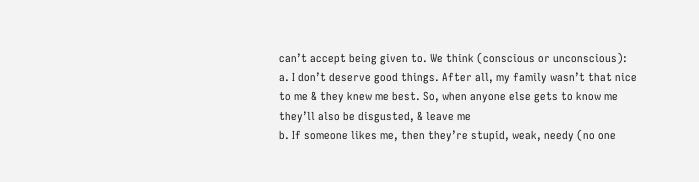can’t accept being given to. We think (conscious or unconscious):
a. I don’t deserve good things. After all, my family wasn’t that nice to me & they knew me best. So, when anyone else gets to know me they’ll also be disgusted, & leave me
b. If someone likes me, then they’re stupid, weak, needy (no one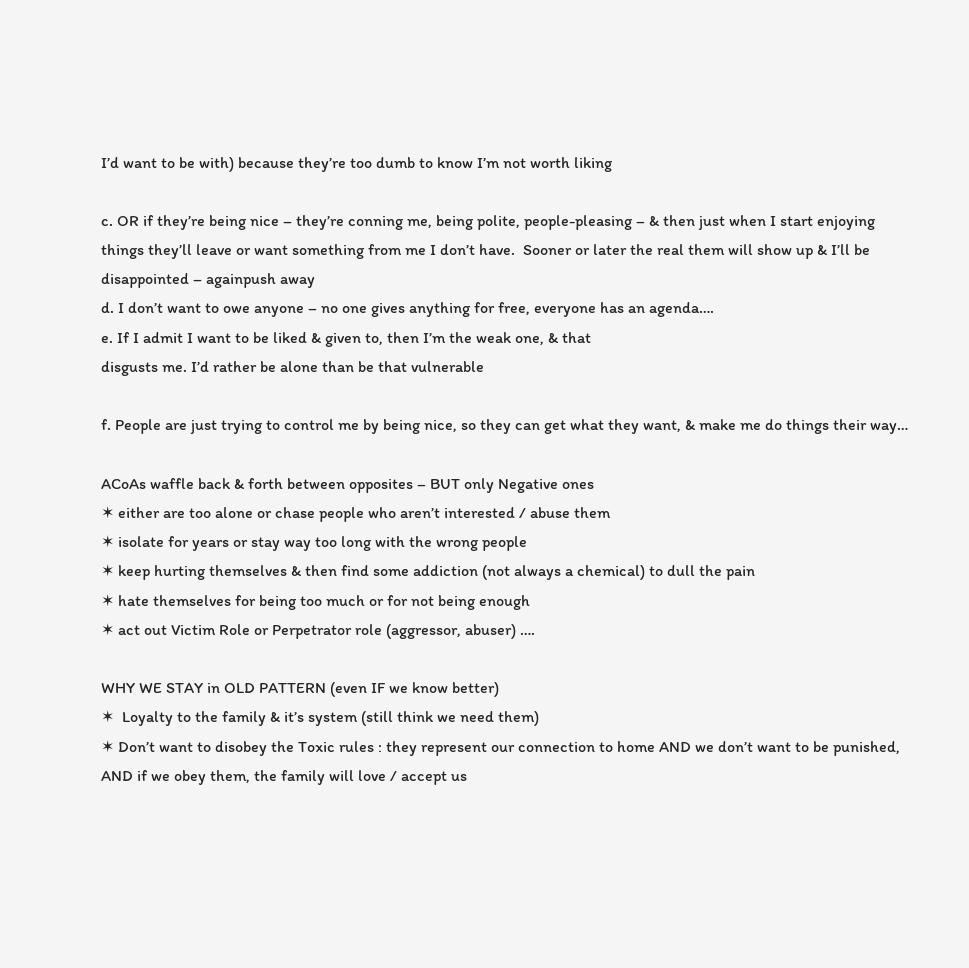I’d want to be with) because they’re too dumb to know I’m not worth liking

c. OR if they’re being nice – they’re conning me, being polite, people-pleasing – & then just when I start enjoying things they’ll leave or want something from me I don’t have.  Sooner or later the real them will show up & I’ll be disappointed – againpush away
d. I don’t want to owe anyone – no one gives anything for free, everyone has an agenda….
e. If I admit I want to be liked & given to, then I’m the weak one, & that
disgusts me. I’d rather be alone than be that vulnerable

f. People are just trying to control me by being nice, so they can get what they want, & make me do things their way…

ACoAs waffle back & forth between opposites – BUT only Negative ones
✶ either are too alone or chase people who aren’t interested / abuse them
✶ isolate for years or stay way too long with the wrong people
✶ keep hurting themselves & then find some addiction (not always a chemical) to dull the pain
✶ hate themselves for being too much or for not being enough
✶ act out Victim Role or Perpetrator role (aggressor, abuser) ….

WHY WE STAY in OLD PATTERN (even IF we know better)
✶  Loyalty to the family & it’s system (still think we need them)
✶ Don’t want to disobey the Toxic rules : they represent our connection to home AND we don’t want to be punished, AND if we obey them, the family will love / accept us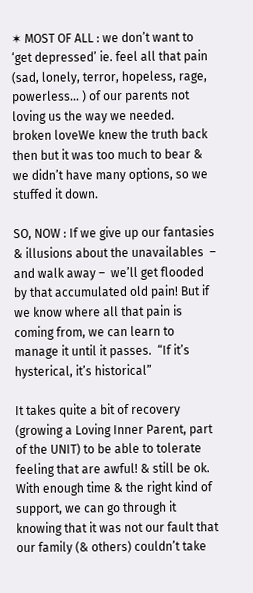✶ MOST OF ALL : we don’t want to ‘get depressed’ ie. feel all that pain (sad, lonely, terror, hopeless, rage, powerless… ) of our parents not loving us the way we needed. broken loveWe knew the truth back then but it was too much to bear & we didn’t have many options, so we stuffed it down.

SO, NOW : If we give up our fantasies & illusions about the unavailables  – and walk away –  we’ll get flooded by that accumulated old pain! But if we know where all that pain is coming from, we can learn to manage it until it passes.  “If it’s hysterical, it’s historical”

It takes quite a bit of recovery (growing a Loving Inner Parent, part of the UNIT) to be able to tolerate feeling that are awful! & still be ok. With enough time & the right kind of support, we can go through it knowing that it was not our fault that our family (& others) couldn’t take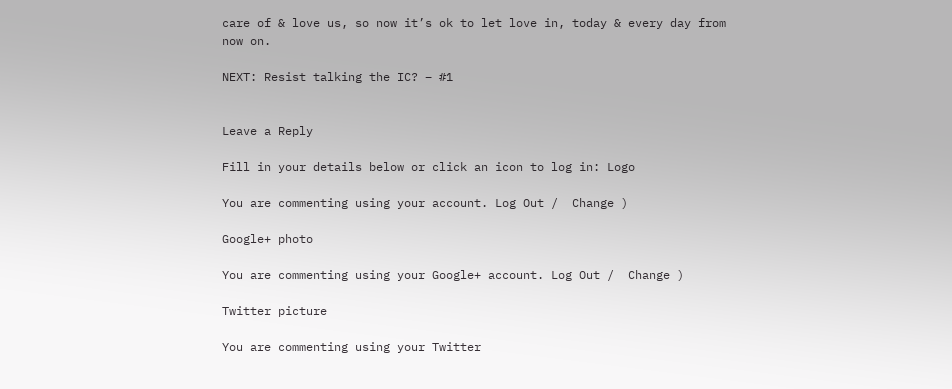care of & love us, so now it’s ok to let love in, today & every day from now on.

NEXT: Resist talking the IC? – #1


Leave a Reply

Fill in your details below or click an icon to log in: Logo

You are commenting using your account. Log Out /  Change )

Google+ photo

You are commenting using your Google+ account. Log Out /  Change )

Twitter picture

You are commenting using your Twitter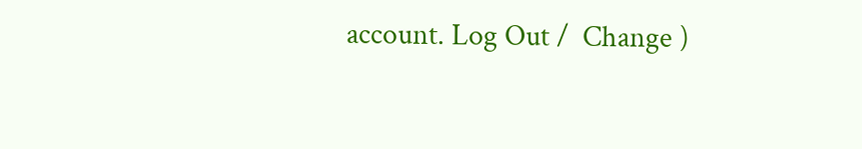account. Log Out /  Change )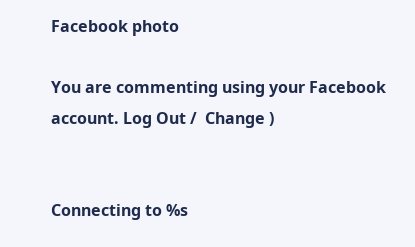Facebook photo

You are commenting using your Facebook account. Log Out /  Change )


Connecting to %s